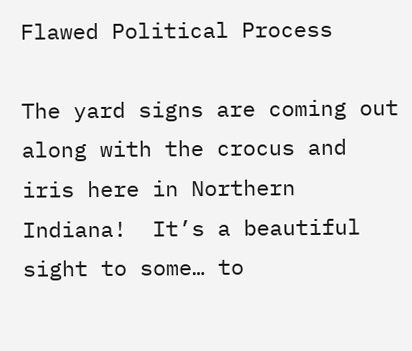Flawed Political Process

The yard signs are coming out along with the crocus and iris here in Northern Indiana!  It’s a beautiful sight to some… to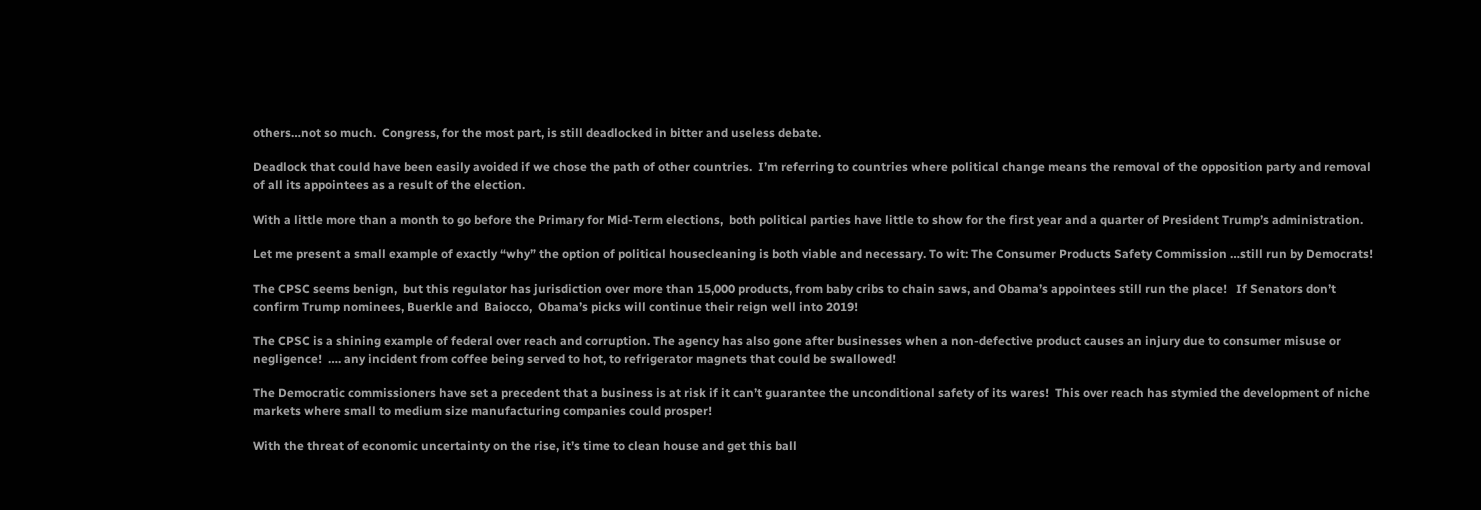others…not so much.  Congress, for the most part, is still deadlocked in bitter and useless debate.

Deadlock that could have been easily avoided if we chose the path of other countries.  I’m referring to countries where political change means the removal of the opposition party and removal of all its appointees as a result of the election.

With a little more than a month to go before the Primary for Mid-Term elections,  both political parties have little to show for the first year and a quarter of President Trump’s administration.

Let me present a small example of exactly “why” the option of political housecleaning is both viable and necessary. To wit: The Consumer Products Safety Commission …still run by Democrats!

The CPSC seems benign,  but this regulator has jurisdiction over more than 15,000 products, from baby cribs to chain saws, and Obama’s appointees still run the place!   If Senators don’t confirm Trump nominees, Buerkle and  Baiocco,  Obama’s picks will continue their reign well into 2019!

The CPSC is a shining example of federal over reach and corruption. The agency has also gone after businesses when a non-defective product causes an injury due to consumer misuse or negligence!  …. any incident from coffee being served to hot, to refrigerator magnets that could be swallowed!

The Democratic commissioners have set a precedent that a business is at risk if it can’t guarantee the unconditional safety of its wares!  This over reach has stymied the development of niche markets where small to medium size manufacturing companies could prosper!

With the threat of economic uncertainty on the rise, it’s time to clean house and get this ball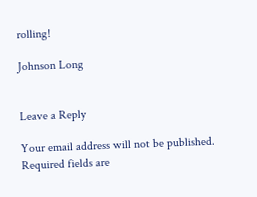rolling!

Johnson Long


Leave a Reply

Your email address will not be published. Required fields are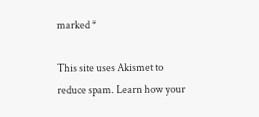marked *

This site uses Akismet to reduce spam. Learn how your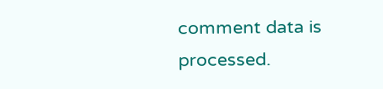comment data is processed.